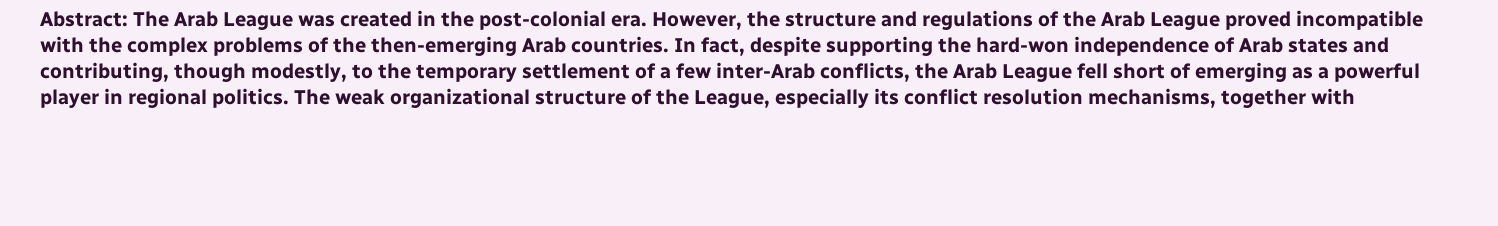Abstract: The Arab League was created in the post-colonial era. However, the structure and regulations of the Arab League proved incompatible with the complex problems of the then-emerging Arab countries. In fact, despite supporting the hard-won independence of Arab states and contributing, though modestly, to the temporary settlement of a few inter-Arab conflicts, the Arab League fell short of emerging as a powerful player in regional politics. The weak organizational structure of the League, especially its conflict resolution mechanisms, together with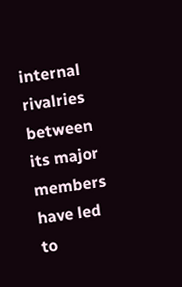internal rivalries between its major members have led to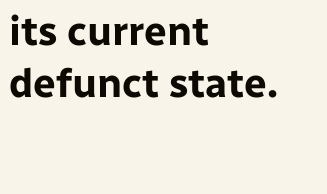its current defunct state.